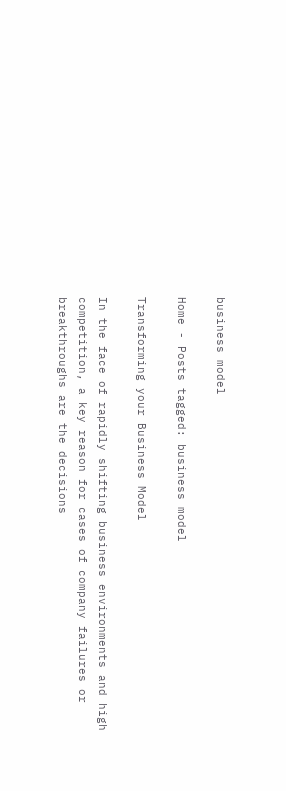business model

Home - Posts tagged: business model

Transforming your Business Model

In the face of rapidly shifting business environments and high competition, a key reason for cases of company failures or breakthroughs are the decisions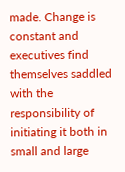made. Change is constant and executives find themselves saddled with the responsibility of initiating it both in small and large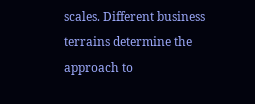scales. Different business terrains determine the approach to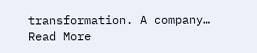transformation. A company…
Read More